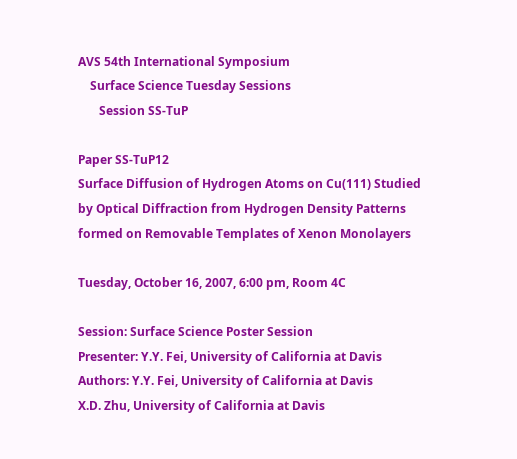AVS 54th International Symposium
    Surface Science Tuesday Sessions
       Session SS-TuP

Paper SS-TuP12
Surface Diffusion of Hydrogen Atoms on Cu(111) Studied by Optical Diffraction from Hydrogen Density Patterns formed on Removable Templates of Xenon Monolayers

Tuesday, October 16, 2007, 6:00 pm, Room 4C

Session: Surface Science Poster Session
Presenter: Y.Y. Fei, University of California at Davis
Authors: Y.Y. Fei, University of California at Davis
X.D. Zhu, University of California at Davis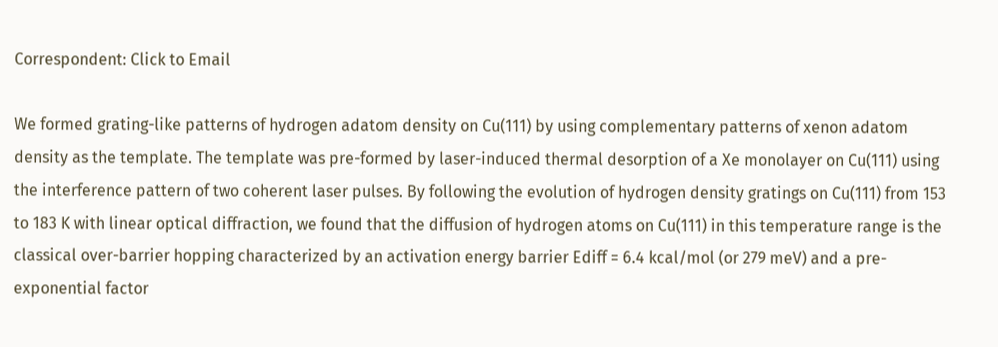Correspondent: Click to Email

We formed grating-like patterns of hydrogen adatom density on Cu(111) by using complementary patterns of xenon adatom density as the template. The template was pre-formed by laser-induced thermal desorption of a Xe monolayer on Cu(111) using the interference pattern of two coherent laser pulses. By following the evolution of hydrogen density gratings on Cu(111) from 153 to 183 K with linear optical diffraction, we found that the diffusion of hydrogen atoms on Cu(111) in this temperature range is the classical over-barrier hopping characterized by an activation energy barrier Ediff = 6.4 kcal/mol (or 279 meV) and a pre-exponential factor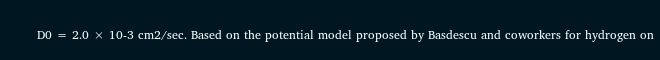D0 = 2.0 × 10-3 cm2/sec. Based on the potential model proposed by Basdescu and coworkers for hydrogen on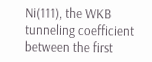Ni(111), the WKB tunneling coefficient between the first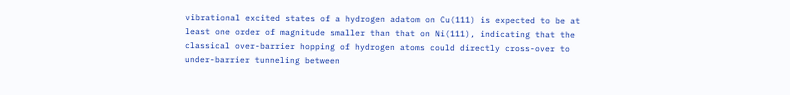vibrational excited states of a hydrogen adatom on Cu(111) is expected to be at least one order of magnitude smaller than that on Ni(111), indicating that the classical over-barrier hopping of hydrogen atoms could directly cross-over to under-barrier tunneling between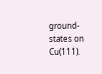ground-states on Cu(111).